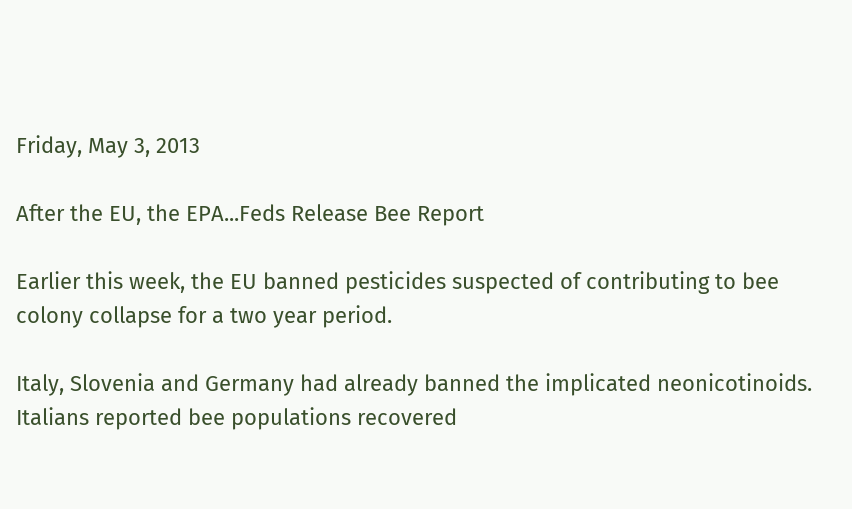Friday, May 3, 2013

After the EU, the EPA...Feds Release Bee Report

Earlier this week, the EU banned pesticides suspected of contributing to bee colony collapse for a two year period.

Italy, Slovenia and Germany had already banned the implicated neonicotinoids. Italians reported bee populations recovered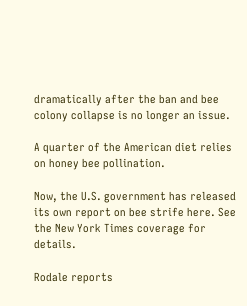dramatically after the ban and bee colony collapse is no longer an issue.

A quarter of the American diet relies on honey bee pollination.

Now, the U.S. government has released its own report on bee strife here. See the New York Times coverage for details.

Rodale reports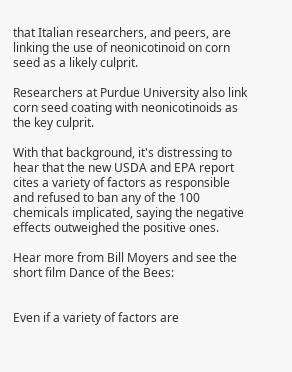that Italian researchers, and peers, are linking the use of neonicotinoid on corn seed as a likely culprit.

Researchers at Purdue University also link corn seed coating with neonicotinoids as the key culprit.

With that background, it's distressing to hear that the new USDA and EPA report cites a variety of factors as responsible and refused to ban any of the 100 chemicals implicated, saying the negative effects outweighed the positive ones.

Hear more from Bill Moyers and see the short film Dance of the Bees:


Even if a variety of factors are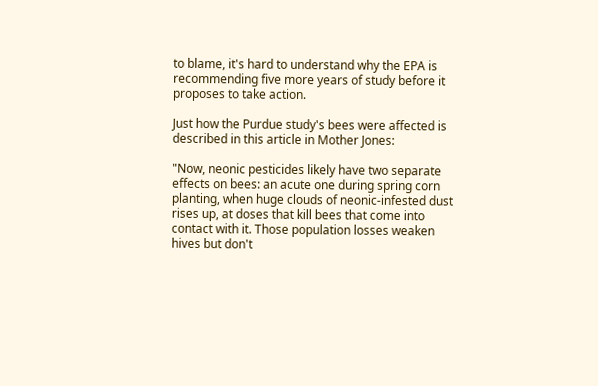to blame, it's hard to understand why the EPA is recommending five more years of study before it proposes to take action.

Just how the Purdue study's bees were affected is described in this article in Mother Jones:

"Now, neonic pesticides likely have two separate effects on bees: an acute one during spring corn planting, when huge clouds of neonic-infested dust rises up, at doses that kill bees that come into contact with it. Those population losses weaken hives but don't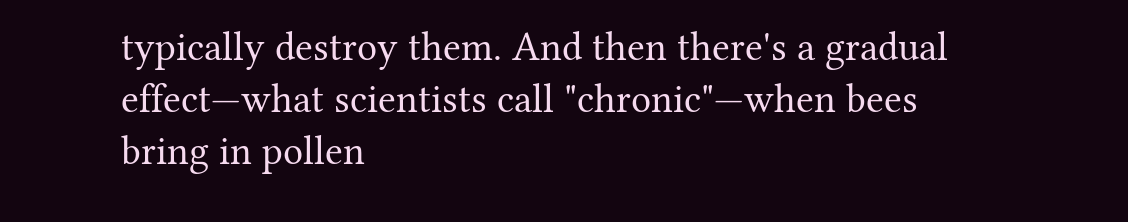typically destroy them. And then there's a gradual effect—what scientists call "chronic"—when bees bring in pollen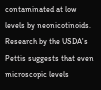contaminated at low levels by neonicotinoids. Research by the USDA's Pettis suggests that even microscopic levels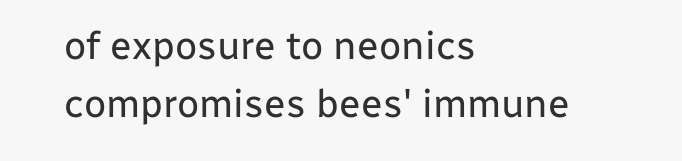of exposure to neonics compromises bees' immune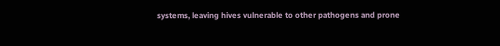systems, leaving hives vulnerable to other pathogens and prone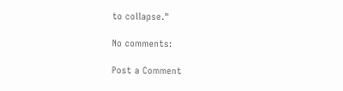to collapse."

No comments:

Post a Comment